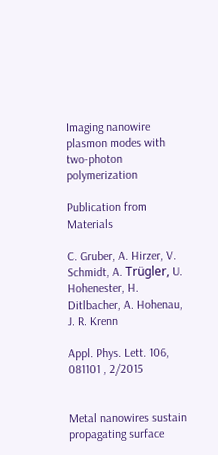Imaging nanowire plasmon modes with two-photon polymerization

Publication from Materials

C. Gruber, A. Hirzer, V. Schmidt, A. Trügler, U. Hohenester, H. Ditlbacher, A. Hohenau, J. R. Krenn

Appl. Phys. Lett. 106, 081101 , 2/2015


Metal nanowires sustain propagating surface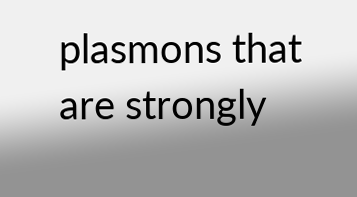plasmons that are strongly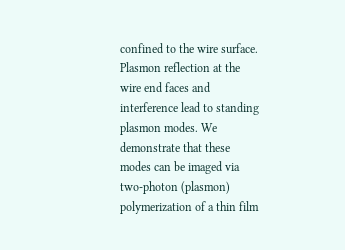confined to the wire surface. Plasmon reflection at the wire end faces and interference lead to standing plasmon modes. We demonstrate that these modes can be imaged via two-photon (plasmon) polymerization of a thin film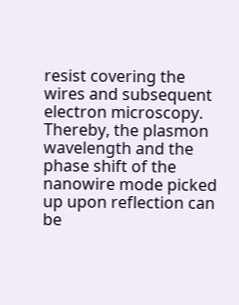resist covering the wires and subsequent electron microscopy. Thereby, the plasmon wavelength and the phase shift of the nanowire mode picked up upon reflection can be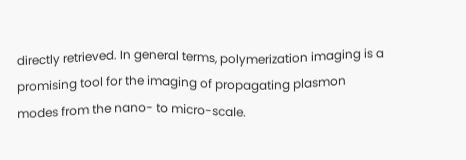directly retrieved. In general terms, polymerization imaging is a promising tool for the imaging of propagating plasmon modes from the nano- to micro-scale.